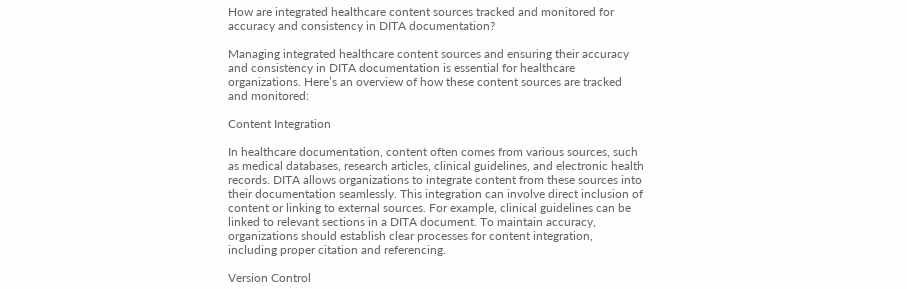How are integrated healthcare content sources tracked and monitored for accuracy and consistency in DITA documentation?

Managing integrated healthcare content sources and ensuring their accuracy and consistency in DITA documentation is essential for healthcare organizations. Here’s an overview of how these content sources are tracked and monitored:

Content Integration

In healthcare documentation, content often comes from various sources, such as medical databases, research articles, clinical guidelines, and electronic health records. DITA allows organizations to integrate content from these sources into their documentation seamlessly. This integration can involve direct inclusion of content or linking to external sources. For example, clinical guidelines can be linked to relevant sections in a DITA document. To maintain accuracy, organizations should establish clear processes for content integration, including proper citation and referencing.

Version Control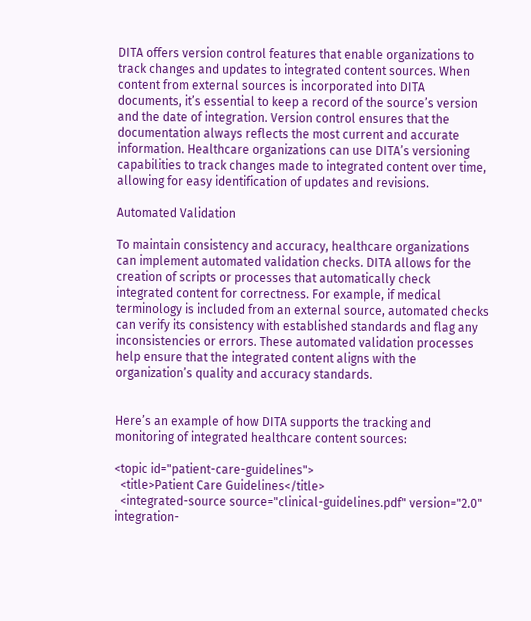DITA offers version control features that enable organizations to track changes and updates to integrated content sources. When content from external sources is incorporated into DITA documents, it’s essential to keep a record of the source’s version and the date of integration. Version control ensures that the documentation always reflects the most current and accurate information. Healthcare organizations can use DITA’s versioning capabilities to track changes made to integrated content over time, allowing for easy identification of updates and revisions.

Automated Validation

To maintain consistency and accuracy, healthcare organizations can implement automated validation checks. DITA allows for the creation of scripts or processes that automatically check integrated content for correctness. For example, if medical terminology is included from an external source, automated checks can verify its consistency with established standards and flag any inconsistencies or errors. These automated validation processes help ensure that the integrated content aligns with the organization’s quality and accuracy standards.


Here’s an example of how DITA supports the tracking and monitoring of integrated healthcare content sources:

<topic id="patient-care-guidelines">
  <title>Patient Care Guidelines</title>
  <integrated-source source="clinical-guidelines.pdf" version="2.0" integration-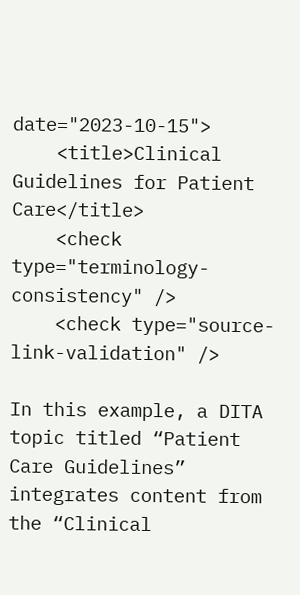date="2023-10-15">
    <title>Clinical Guidelines for Patient Care</title>
    <check type="terminology-consistency" />
    <check type="source-link-validation" />

In this example, a DITA topic titled “Patient Care Guidelines” integrates content from the “Clinical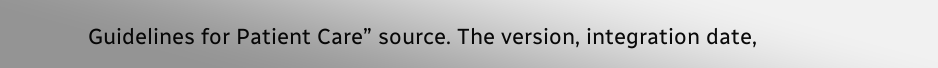Guidelines for Patient Care” source. The version, integration date,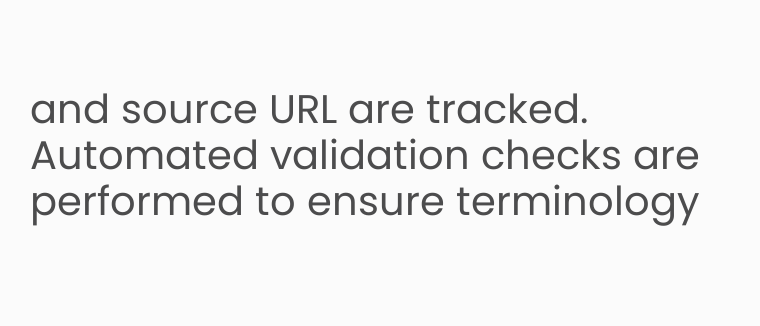and source URL are tracked. Automated validation checks are performed to ensure terminology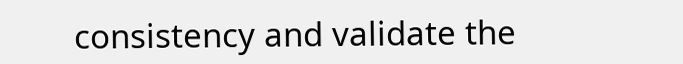consistency and validate the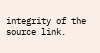integrity of the source link.